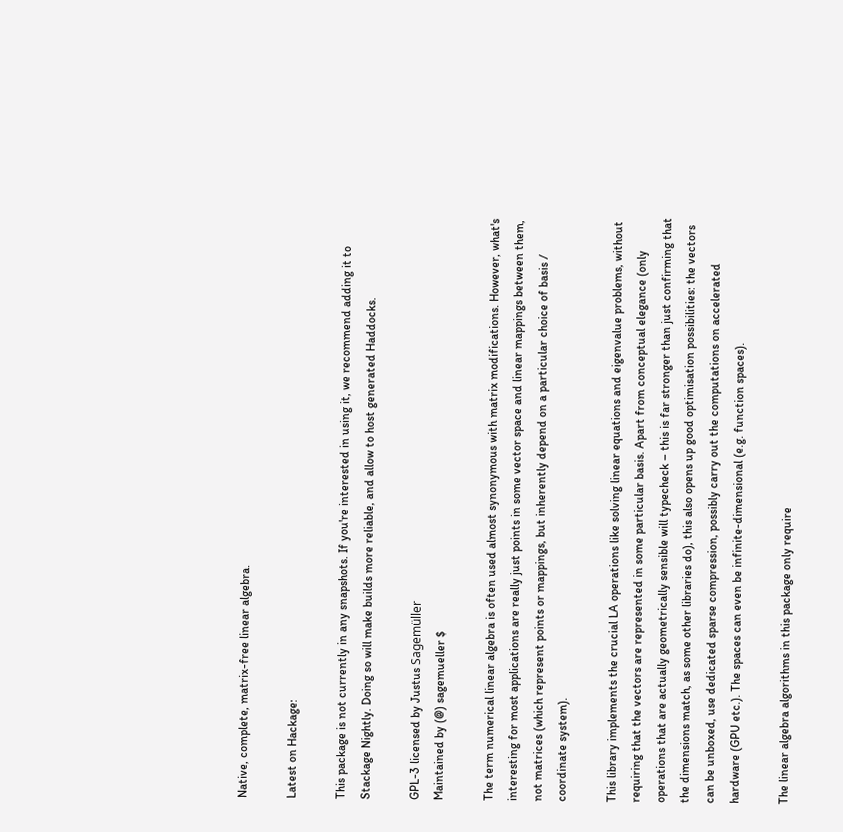Native, complete, matrix-free linear algebra.

Latest on Hackage:

This package is not currently in any snapshots. If you're interested in using it, we recommend adding it to Stackage Nightly. Doing so will make builds more reliable, and allow to host generated Haddocks.

GPL-3 licensed by Justus Sagemüller
Maintained by (@) sagemueller $

The term numerical linear algebra is often used almost synonymous with matrix modifications. However, what's interesting for most applications are really just points in some vector space and linear mappings between them, not matrices (which represent points or mappings, but inherently depend on a particular choice of basis / coordinate system).

This library implements the crucial LA operations like solving linear equations and eigenvalue problems, without requiring that the vectors are represented in some particular basis. Apart from conceptual elegance (only operations that are actually geometrically sensible will typecheck – this is far stronger than just confirming that the dimensions match, as some other libraries do), this also opens up good optimisation possibilities: the vectors can be unboxed, use dedicated sparse compression, possibly carry out the computations on accelerated hardware (GPU etc.). The spaces can even be infinite-dimensional (e.g. function spaces).

The linear algebra algorithms in this package only require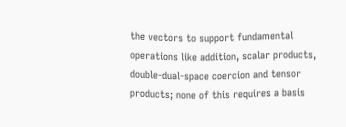the vectors to support fundamental operations like addition, scalar products, double-dual-space coercion and tensor products; none of this requires a basis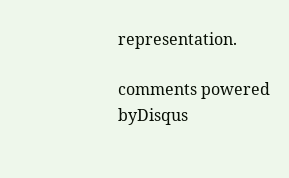representation.

comments powered byDisqus